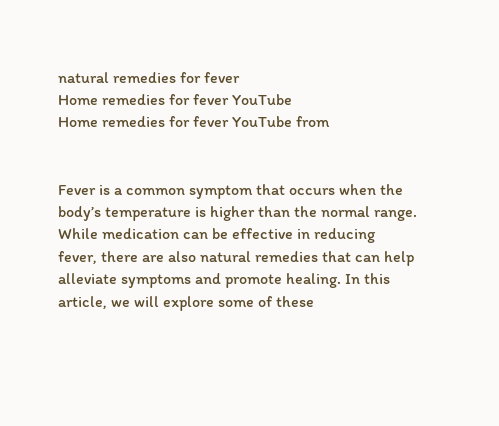natural remedies for fever
Home remedies for fever YouTube
Home remedies for fever YouTube from


Fever is a common symptom that occurs when the body’s temperature is higher than the normal range. While medication can be effective in reducing fever, there are also natural remedies that can help alleviate symptoms and promote healing. In this article, we will explore some of these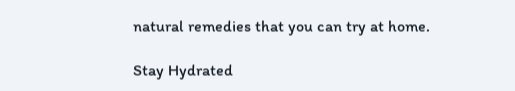natural remedies that you can try at home.

Stay Hydrated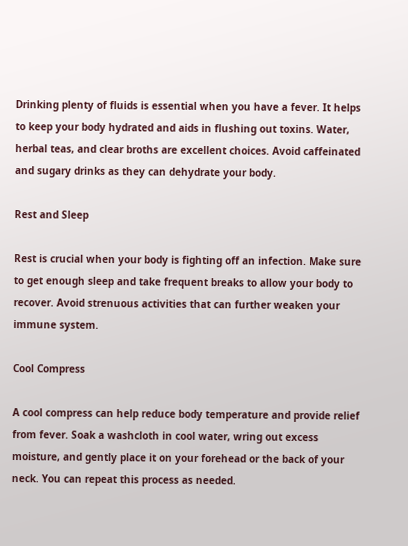Drinking plenty of fluids is essential when you have a fever. It helps to keep your body hydrated and aids in flushing out toxins. Water, herbal teas, and clear broths are excellent choices. Avoid caffeinated and sugary drinks as they can dehydrate your body.

Rest and Sleep

Rest is crucial when your body is fighting off an infection. Make sure to get enough sleep and take frequent breaks to allow your body to recover. Avoid strenuous activities that can further weaken your immune system.

Cool Compress

A cool compress can help reduce body temperature and provide relief from fever. Soak a washcloth in cool water, wring out excess moisture, and gently place it on your forehead or the back of your neck. You can repeat this process as needed.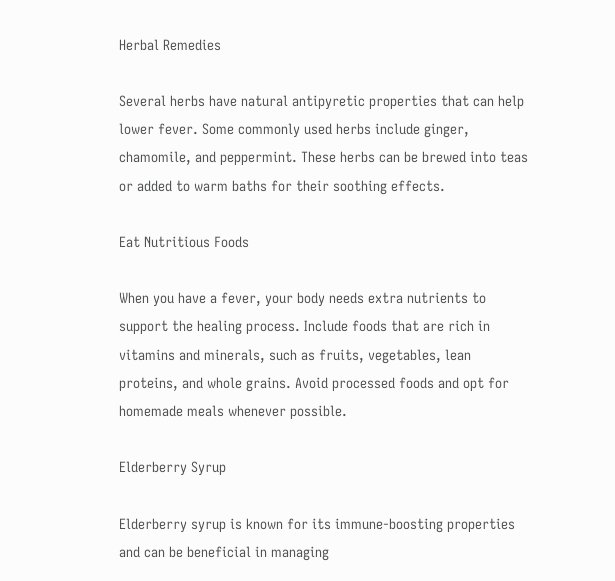Herbal Remedies

Several herbs have natural antipyretic properties that can help lower fever. Some commonly used herbs include ginger, chamomile, and peppermint. These herbs can be brewed into teas or added to warm baths for their soothing effects.

Eat Nutritious Foods

When you have a fever, your body needs extra nutrients to support the healing process. Include foods that are rich in vitamins and minerals, such as fruits, vegetables, lean proteins, and whole grains. Avoid processed foods and opt for homemade meals whenever possible.

Elderberry Syrup

Elderberry syrup is known for its immune-boosting properties and can be beneficial in managing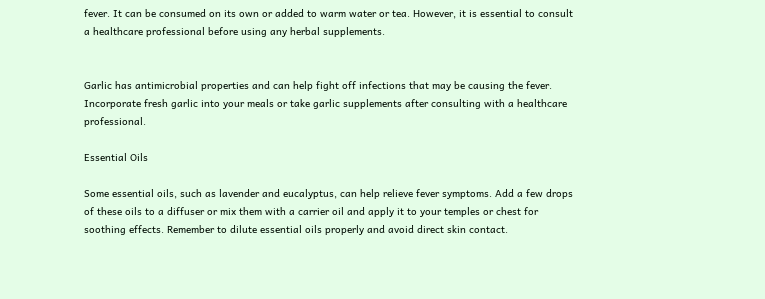fever. It can be consumed on its own or added to warm water or tea. However, it is essential to consult a healthcare professional before using any herbal supplements.


Garlic has antimicrobial properties and can help fight off infections that may be causing the fever. Incorporate fresh garlic into your meals or take garlic supplements after consulting with a healthcare professional.

Essential Oils

Some essential oils, such as lavender and eucalyptus, can help relieve fever symptoms. Add a few drops of these oils to a diffuser or mix them with a carrier oil and apply it to your temples or chest for soothing effects. Remember to dilute essential oils properly and avoid direct skin contact.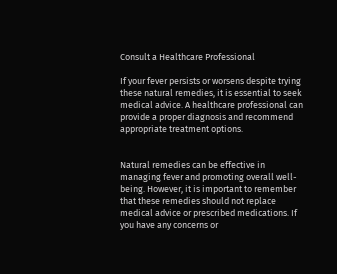Consult a Healthcare Professional

If your fever persists or worsens despite trying these natural remedies, it is essential to seek medical advice. A healthcare professional can provide a proper diagnosis and recommend appropriate treatment options.


Natural remedies can be effective in managing fever and promoting overall well-being. However, it is important to remember that these remedies should not replace medical advice or prescribed medications. If you have any concerns or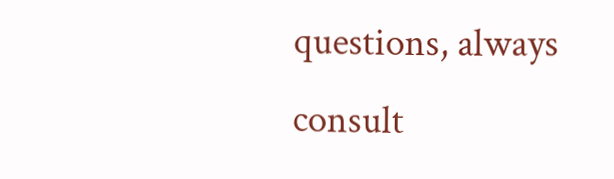questions, always consult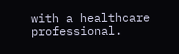with a healthcare professional.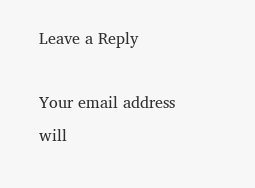Leave a Reply

Your email address will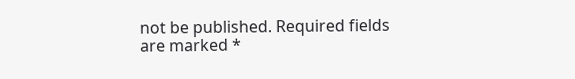not be published. Required fields are marked *